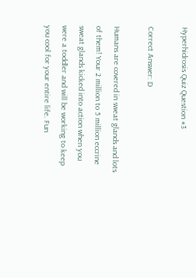Hyperhidrosis Quiz Question #3

Correct Answer: D

Humans are covered in sweat glands and lots of them! Your 2 million to 5 million eccrine sweat glands kicked into action when you were a toddler and will be working to keep you cool for your entire life. Fun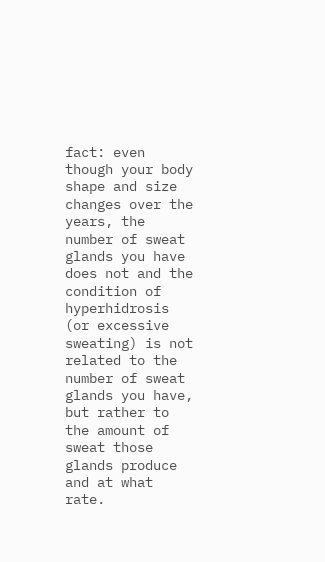fact: even though your body shape and size changes over the years, the number of sweat glands you have does not and the condition of hyperhidrosis (or excessive sweating) is not related to the number of sweat glands you have, but rather to the amount of sweat those glands produce and at what rate.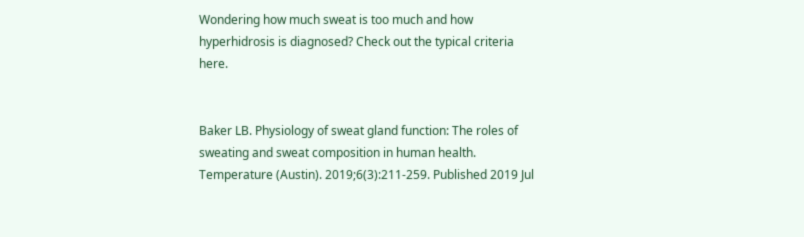Wondering how much sweat is too much and how hyperhidrosis is diagnosed? Check out the typical criteria here.


Baker LB. Physiology of sweat gland function: The roles of sweating and sweat composition in human health. Temperature (Austin). 2019;6(3):211-259. Published 2019 Jul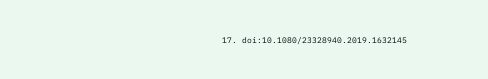17. doi:10.1080/23328940.2019.1632145